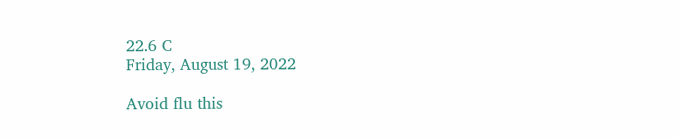22.6 C
Friday, August 19, 2022

Avoid flu this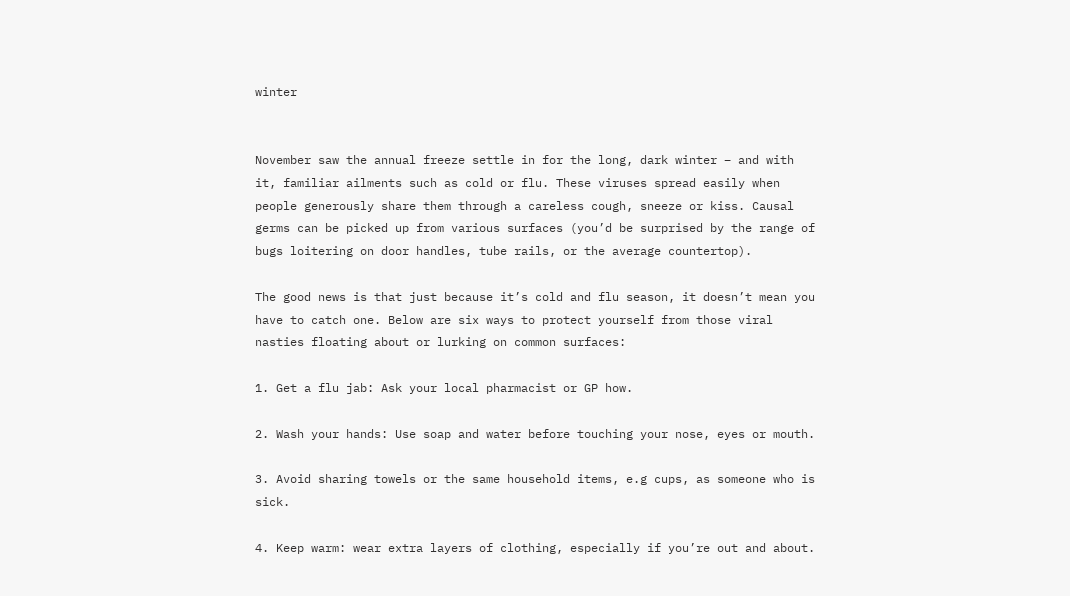winter


November saw the annual freeze settle in for the long, dark winter – and with it, familiar ailments such as cold or flu. These viruses spread easily when people generously share them through a careless cough, sneeze or kiss. Causal germs can be picked up from various surfaces (you’d be surprised by the range of bugs loitering on door handles, tube rails, or the average countertop).

The good news is that just because it’s cold and flu season, it doesn’t mean you have to catch one. Below are six ways to protect yourself from those viral nasties floating about or lurking on common surfaces:

1. Get a flu jab: Ask your local pharmacist or GP how.

2. Wash your hands: Use soap and water before touching your nose, eyes or mouth.

3. Avoid sharing towels or the same household items, e.g cups, as someone who is sick.

4. Keep warm: wear extra layers of clothing, especially if you’re out and about.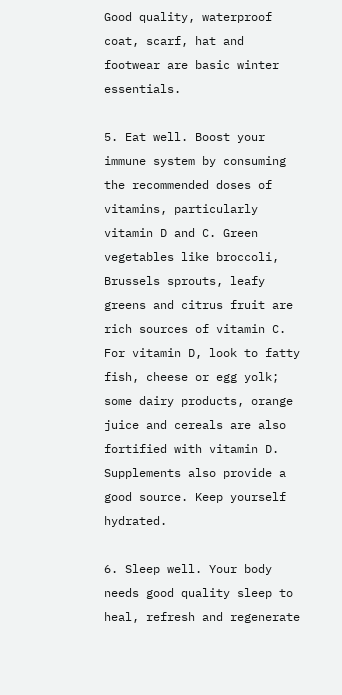Good quality, waterproof coat, scarf, hat and footwear are basic winter essentials.

5. Eat well. Boost your immune system by consuming the recommended doses of vitamins, particularly vitamin D and C. Green vegetables like broccoli, Brussels sprouts, leafy greens and citrus fruit are rich sources of vitamin C. For vitamin D, look to fatty fish, cheese or egg yolk; some dairy products, orange juice and cereals are also fortified with vitamin D. Supplements also provide a good source. Keep yourself hydrated.

6. Sleep well. Your body needs good quality sleep to heal, refresh and regenerate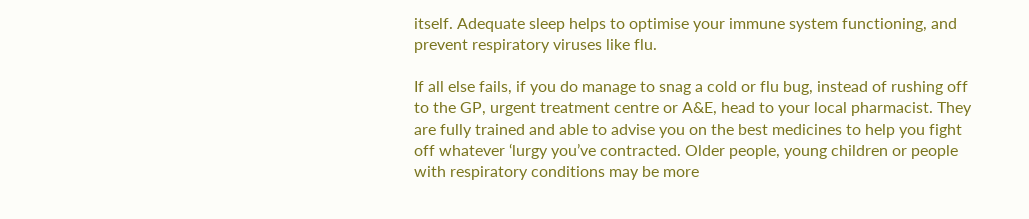itself. Adequate sleep helps to optimise your immune system functioning, and prevent respiratory viruses like flu.

If all else fails, if you do manage to snag a cold or flu bug, instead of rushing off to the GP, urgent treatment centre or A&E, head to your local pharmacist. They are fully trained and able to advise you on the best medicines to help you fight off whatever ‘lurgy you’ve contracted. Older people, young children or people with respiratory conditions may be more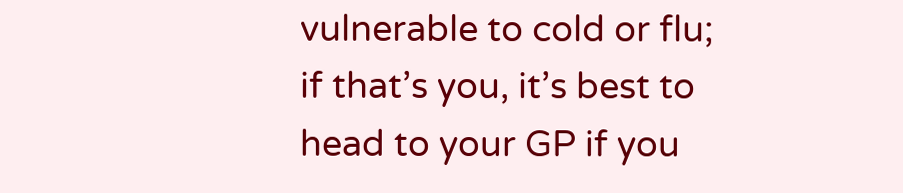vulnerable to cold or flu; if that’s you, it’s best to head to your GP if you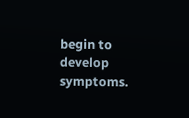begin to develop symptoms.